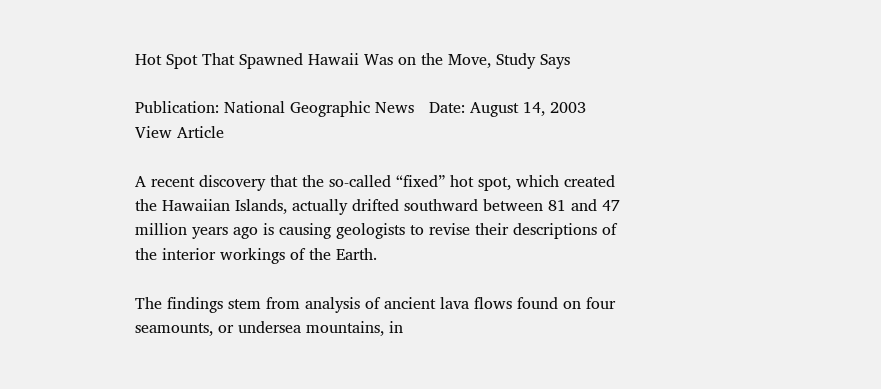Hot Spot That Spawned Hawaii Was on the Move, Study Says

Publication: National Geographic News   Date: August 14, 2003   View Article

A recent discovery that the so-called “fixed” hot spot, which created the Hawaiian Islands, actually drifted southward between 81 and 47 million years ago is causing geologists to revise their descriptions of the interior workings of the Earth.

The findings stem from analysis of ancient lava flows found on four seamounts, or undersea mountains, in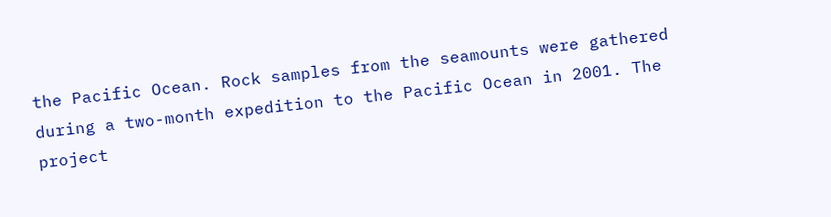the Pacific Ocean. Rock samples from the seamounts were gathered during a two-month expedition to the Pacific Ocean in 2001. The project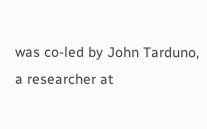was co-led by John Tarduno, a researcher at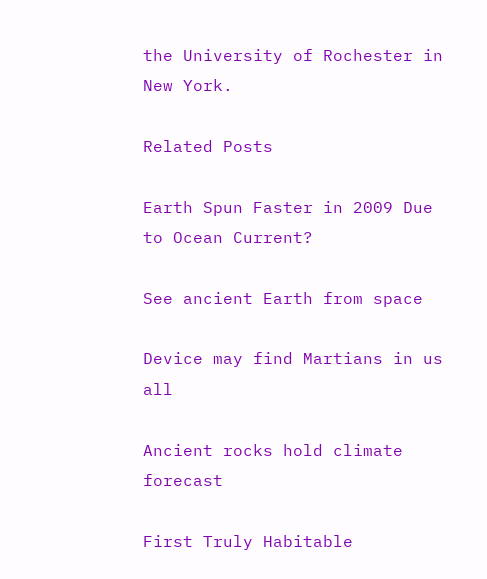the University of Rochester in New York.

Related Posts

Earth Spun Faster in 2009 Due to Ocean Current?

See ancient Earth from space

Device may find Martians in us all

Ancient rocks hold climate forecast

First Truly Habitable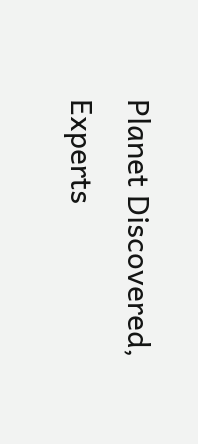Planet Discovered, Experts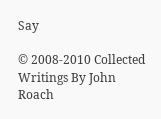Say

© 2008-2010 Collected Writings By John Roach